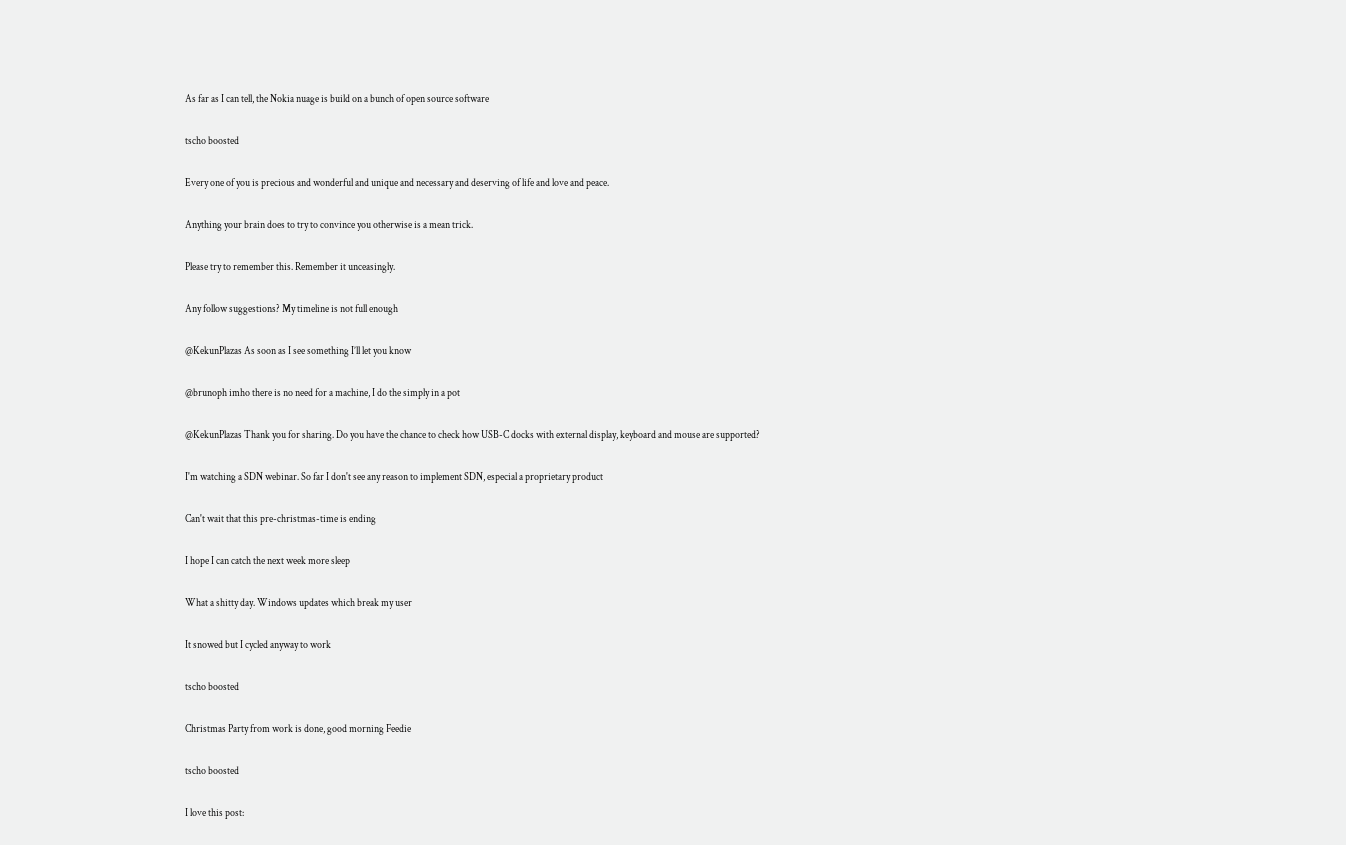As far as I can tell, the Nokia nuage is build on a bunch of open source software

tscho boosted

Every one of you is precious and wonderful and unique and necessary and deserving of life and love and peace.

Anything your brain does to try to convince you otherwise is a mean trick.

Please try to remember this. Remember it unceasingly.

Any follow suggestions? My timeline is not full enough

@KekunPlazas As soon as I see something I’ll let you know

@brunoph imho there is no need for a machine, I do the simply in a pot

@KekunPlazas Thank you for sharing. Do you have the chance to check how USB-C docks with external display, keyboard and mouse are supported?

I'm watching a SDN webinar. So far I don't see any reason to implement SDN, especial a proprietary product

Can't wait that this pre-christmas-time is ending

I hope I can catch the next week more sleep

What a shitty day. Windows updates which break my user

It snowed but I cycled anyway to work

tscho boosted

Christmas Party from work is done, good morning Feedie

tscho boosted

I love this post: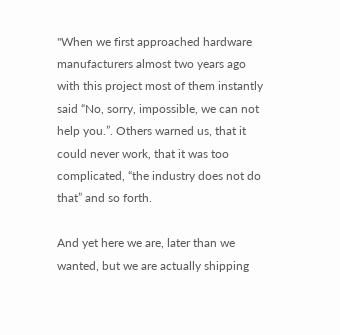"When we first approached hardware manufacturers almost two years ago with this project most of them instantly said “No, sorry, impossible, we can not help you.”. Others warned us, that it could never work, that it was too complicated, “the industry does not do that” and so forth.

And yet here we are, later than we wanted, but we are actually shipping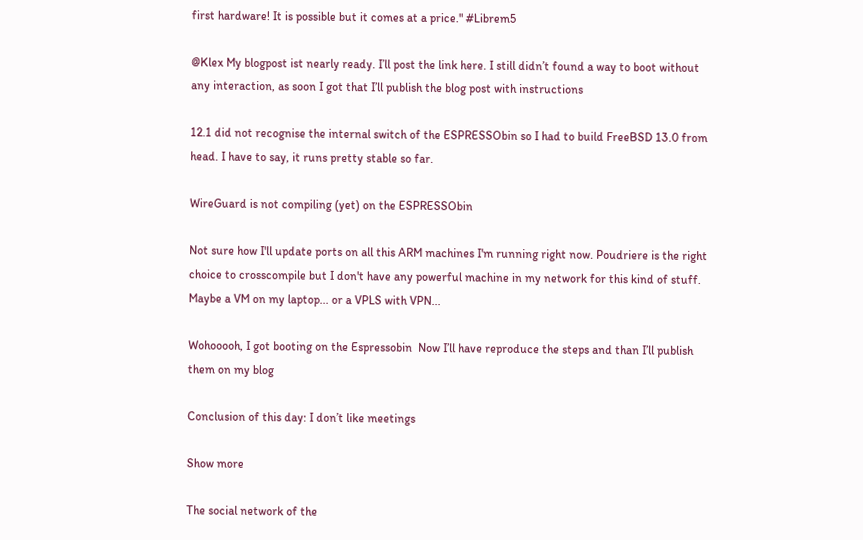first hardware! It is possible but it comes at a price." #Librem5

@Klex My blogpost ist nearly ready. I’ll post the link here. I still didn’t found a way to boot without any interaction, as soon I got that I’ll publish the blog post with instructions

12.1 did not recognise the internal switch of the ESPRESSObin so I had to build FreeBSD 13.0 from head. I have to say, it runs pretty stable so far.

WireGuard is not compiling (yet) on the ESPRESSObin

Not sure how I'll update ports on all this ARM machines I'm running right now. Poudriere is the right choice to crosscompile but I don't have any powerful machine in my network for this kind of stuff. Maybe a VM on my laptop... or a VPLS with VPN...

Wohooooh, I got booting on the Espressobin  Now I’ll have reproduce the steps and than I’ll publish them on my blog

Conclusion of this day: I don’t like meetings

Show more

The social network of the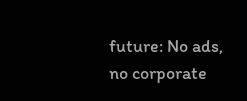future: No ads, no corporate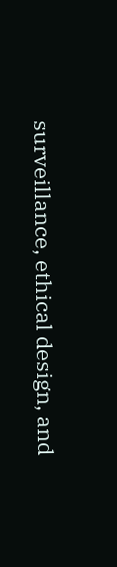surveillance, ethical design, and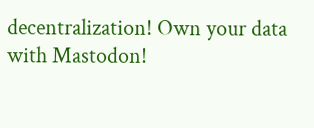decentralization! Own your data with Mastodon!